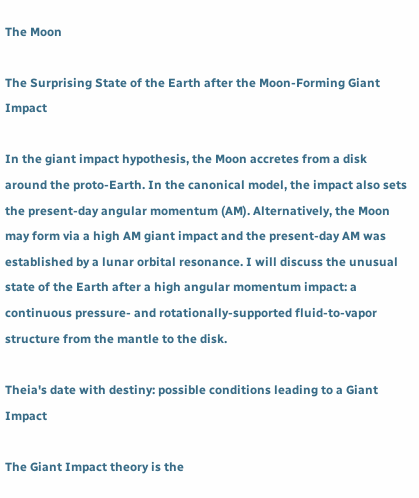The Moon

The Surprising State of the Earth after the Moon-Forming Giant Impact

In the giant impact hypothesis, the Moon accretes from a disk around the proto-Earth. In the canonical model, the impact also sets the present-day angular momentum (AM). Alternatively, the Moon may form via a high AM giant impact and the present-day AM was established by a lunar orbital resonance. I will discuss the unusual state of the Earth after a high angular momentum impact: a continuous pressure- and rotationally-supported fluid-to-vapor structure from the mantle to the disk.

Theia's date with destiny: possible conditions leading to a Giant Impact

The Giant Impact theory is the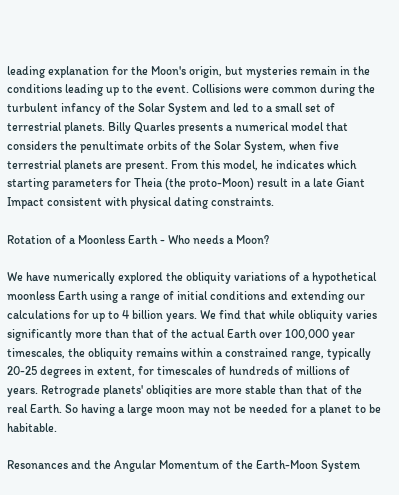leading explanation for the Moon's origin, but mysteries remain in the conditions leading up to the event. Collisions were common during the turbulent infancy of the Solar System and led to a small set of terrestrial planets. Billy Quarles presents a numerical model that considers the penultimate orbits of the Solar System, when five terrestrial planets are present. From this model, he indicates which starting parameters for Theia (the proto-Moon) result in a late Giant Impact consistent with physical dating constraints.

Rotation of a Moonless Earth - Who needs a Moon?

We have numerically explored the obliquity variations of a hypothetical moonless Earth using a range of initial conditions and extending our calculations for up to 4 billion years. We find that while obliquity varies significantly more than that of the actual Earth over 100,000 year timescales, the obliquity remains within a constrained range, typically 20-25 degrees in extent, for timescales of hundreds of millions of years. Retrograde planets' obliqities are more stable than that of the real Earth. So having a large moon may not be needed for a planet to be habitable.

Resonances and the Angular Momentum of the Earth-Moon System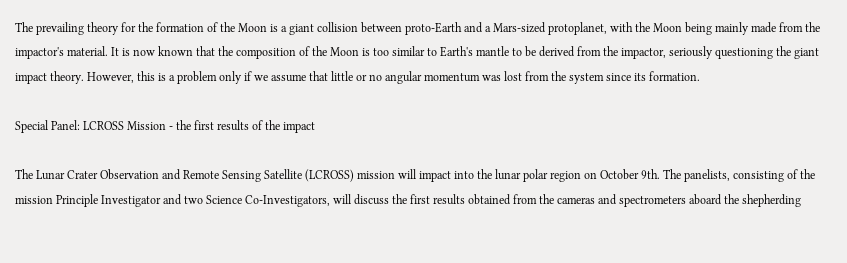The prevailing theory for the formation of the Moon is a giant collision between proto-Earth and a Mars-sized protoplanet, with the Moon being mainly made from the impactor's material. It is now known that the composition of the Moon is too similar to Earth's mantle to be derived from the impactor, seriously questioning the giant impact theory. However, this is a problem only if we assume that little or no angular momentum was lost from the system since its formation.

Special Panel: LCROSS Mission - the first results of the impact

The Lunar Crater Observation and Remote Sensing Satellite (LCROSS) mission will impact into the lunar polar region on October 9th. The panelists, consisting of the mission Principle Investigator and two Science Co-Investigators, will discuss the first results obtained from the cameras and spectrometers aboard the shepherding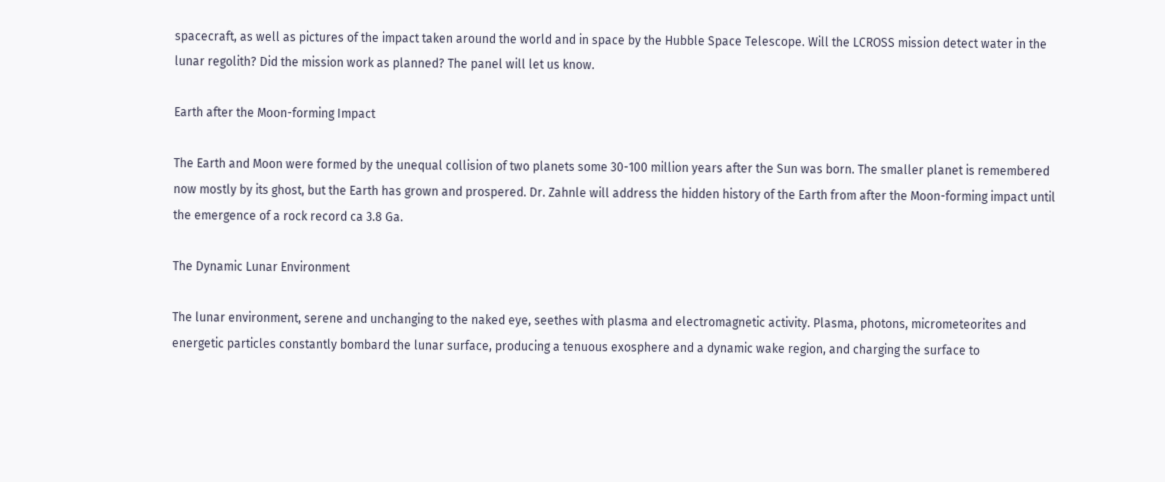spacecraft, as well as pictures of the impact taken around the world and in space by the Hubble Space Telescope. Will the LCROSS mission detect water in the lunar regolith? Did the mission work as planned? The panel will let us know.

Earth after the Moon-forming Impact

The Earth and Moon were formed by the unequal collision of two planets some 30-100 million years after the Sun was born. The smaller planet is remembered now mostly by its ghost, but the Earth has grown and prospered. Dr. Zahnle will address the hidden history of the Earth from after the Moon-forming impact until the emergence of a rock record ca 3.8 Ga.

The Dynamic Lunar Environment

The lunar environment, serene and unchanging to the naked eye, seethes with plasma and electromagnetic activity. Plasma, photons, micrometeorites and energetic particles constantly bombard the lunar surface, producing a tenuous exosphere and a dynamic wake region, and charging the surface to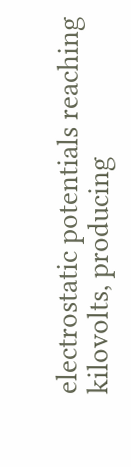electrostatic potentials reaching kilovolts, producing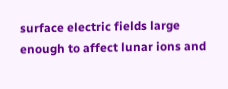surface electric fields large enough to affect lunar ions and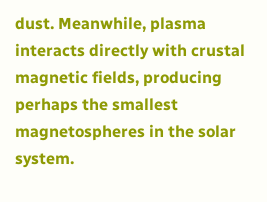dust. Meanwhile, plasma interacts directly with crustal magnetic fields, producing perhaps the smallest magnetospheres in the solar system.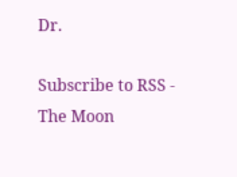Dr.

Subscribe to RSS - The Moon